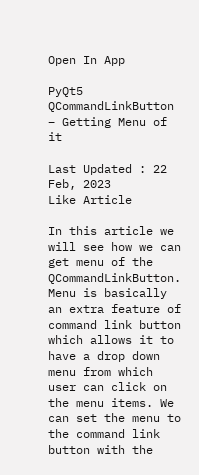Open In App

PyQt5 QCommandLinkButton – Getting Menu of it

Last Updated : 22 Feb, 2023
Like Article

In this article we will see how we can get menu of the QCommandLinkButton. Menu is basically an extra feature of command link button which allows it to have a drop down menu from which user can click on the menu items. We can set the menu to the command link button with the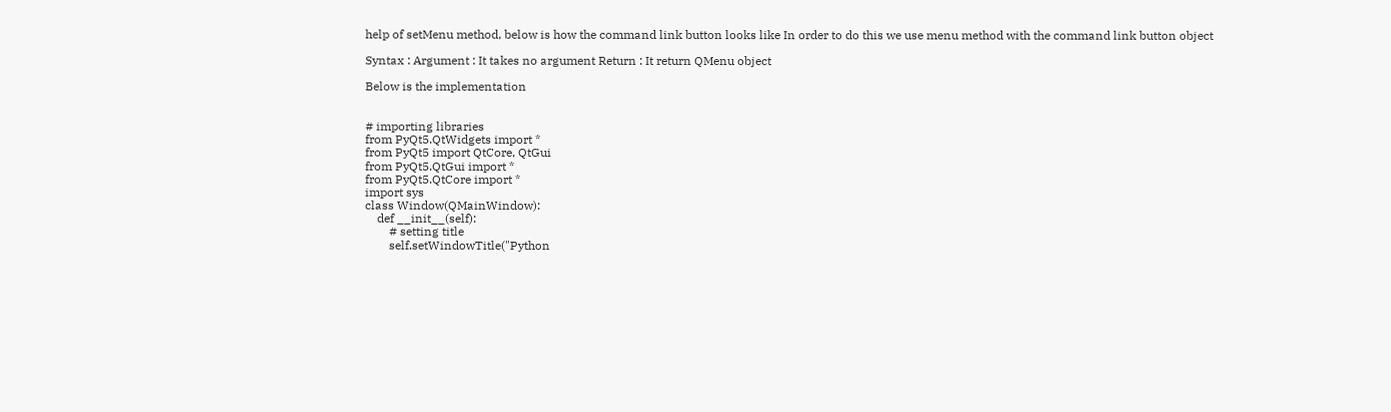help of setMenu method, below is how the command link button looks like In order to do this we use menu method with the command link button object

Syntax : Argument : It takes no argument Return : It return QMenu object

Below is the implementation


# importing libraries
from PyQt5.QtWidgets import *
from PyQt5 import QtCore, QtGui
from PyQt5.QtGui import *
from PyQt5.QtCore import *
import sys
class Window(QMainWindow):
    def __init__(self):
        # setting title
        self.setWindowTitle("Python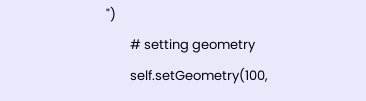")
        # setting geometry
        self.setGeometry(100,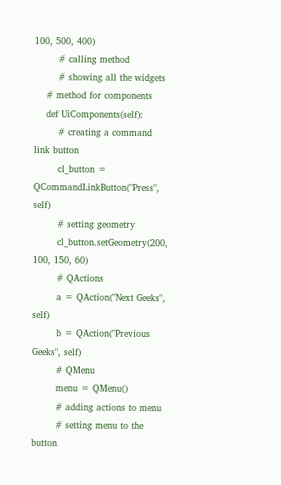100, 500, 400)
        # calling method
        # showing all the widgets
    # method for components
    def UiComponents(self):
        # creating a command link button
        cl_button = QCommandLinkButton("Press", self)
        # setting geometry
        cl_button.setGeometry(200, 100, 150, 60)
        # QActions
        a = QAction("Next Geeks", self)
        b = QAction("Previous Geeks", self)
        # QMenu
        menu = QMenu()
        # adding actions to menu
        # setting menu to the button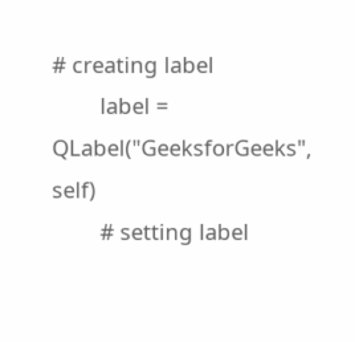# creating label
        label = QLabel("GeeksforGeeks", self)
        # setting label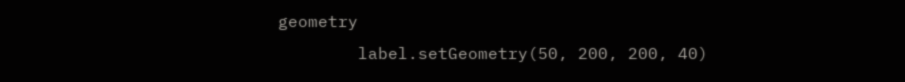geometry
        label.setGeometry(50, 200, 200, 40)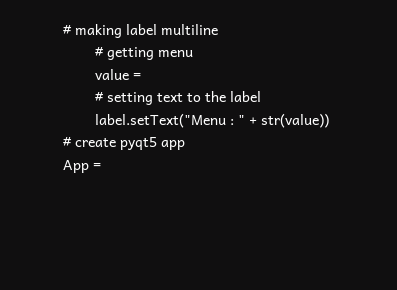# making label multiline
        # getting menu
        value =
        # setting text to the label
        label.setText("Menu : " + str(value))
# create pyqt5 app
App =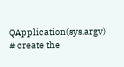QApplication(sys.argv)
# create the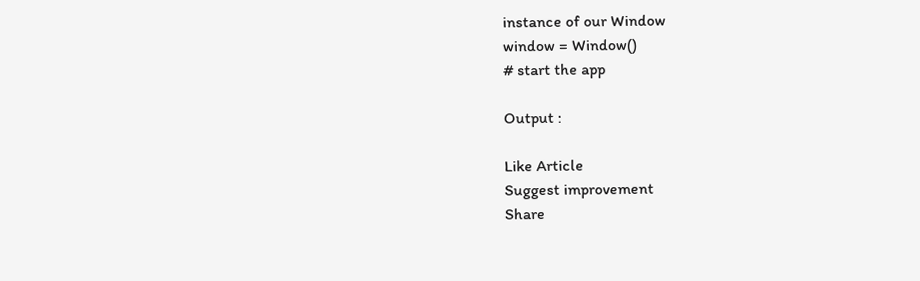instance of our Window
window = Window()
# start the app

Output :

Like Article
Suggest improvement
Share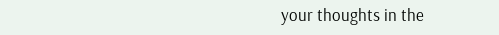your thoughts in the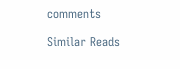comments

Similar Reads